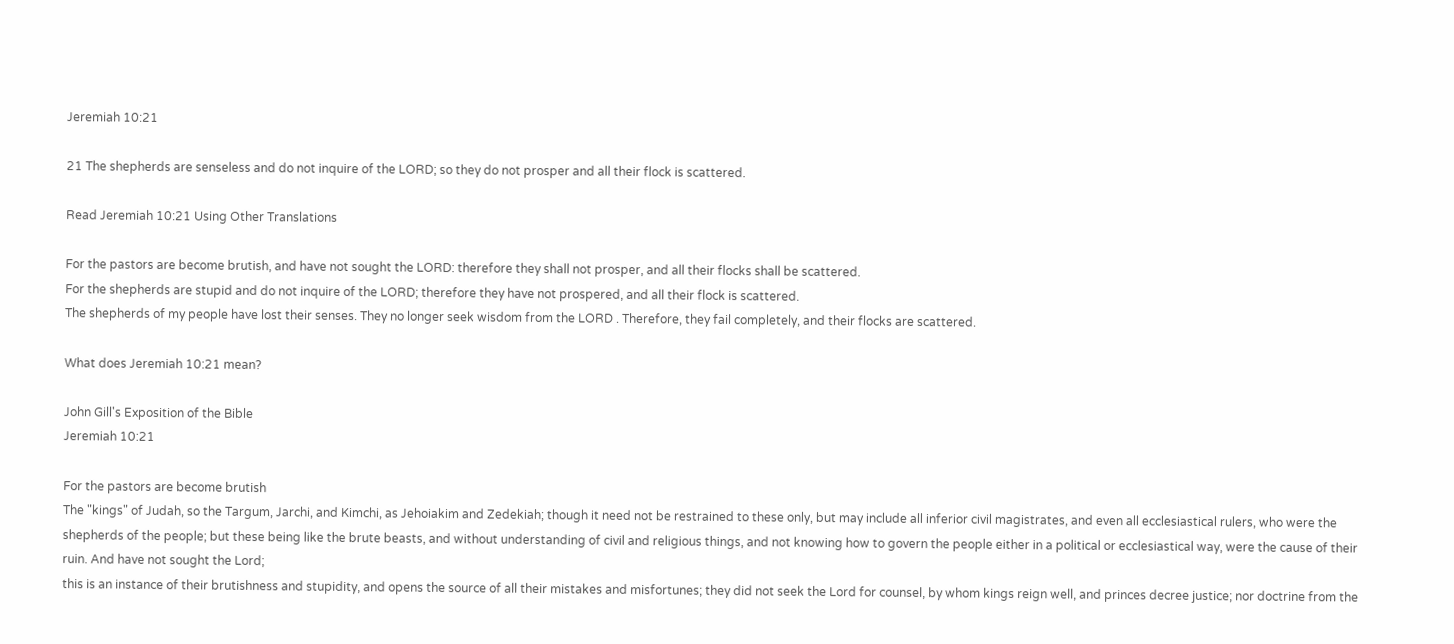Jeremiah 10:21

21 The shepherds are senseless and do not inquire of the LORD; so they do not prosper and all their flock is scattered.

Read Jeremiah 10:21 Using Other Translations

For the pastors are become brutish, and have not sought the LORD: therefore they shall not prosper, and all their flocks shall be scattered.
For the shepherds are stupid and do not inquire of the LORD; therefore they have not prospered, and all their flock is scattered.
The shepherds of my people have lost their senses. They no longer seek wisdom from the LORD . Therefore, they fail completely, and their flocks are scattered.

What does Jeremiah 10:21 mean?

John Gill's Exposition of the Bible
Jeremiah 10:21

For the pastors are become brutish
The "kings" of Judah, so the Targum, Jarchi, and Kimchi, as Jehoiakim and Zedekiah; though it need not be restrained to these only, but may include all inferior civil magistrates, and even all ecclesiastical rulers, who were the shepherds of the people; but these being like the brute beasts, and without understanding of civil and religious things, and not knowing how to govern the people either in a political or ecclesiastical way, were the cause of their ruin. And have not sought the Lord;
this is an instance of their brutishness and stupidity, and opens the source of all their mistakes and misfortunes; they did not seek the Lord for counsel, by whom kings reign well, and princes decree justice; nor doctrine from the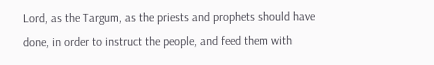Lord, as the Targum, as the priests and prophets should have done, in order to instruct the people, and feed them with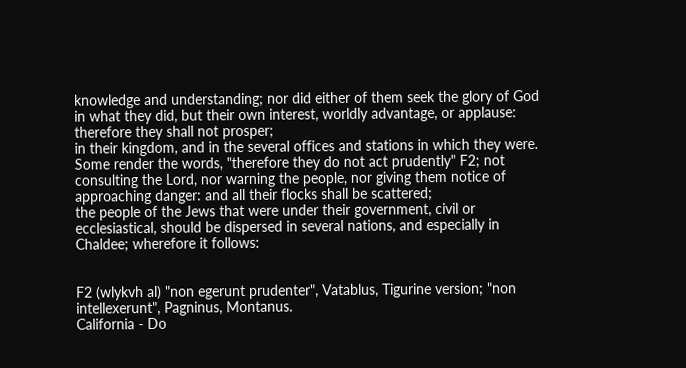knowledge and understanding; nor did either of them seek the glory of God in what they did, but their own interest, worldly advantage, or applause: therefore they shall not prosper;
in their kingdom, and in the several offices and stations in which they were. Some render the words, "therefore they do not act prudently" F2; not consulting the Lord, nor warning the people, nor giving them notice of approaching danger: and all their flocks shall be scattered;
the people of the Jews that were under their government, civil or ecclesiastical, should be dispersed in several nations, and especially in Chaldee; wherefore it follows:


F2 (wlykvh al) "non egerunt prudenter", Vatablus, Tigurine version; "non intellexerunt", Pagninus, Montanus.
California - Do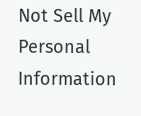Not Sell My Personal Information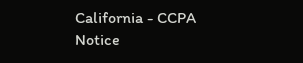California - CCPA Notice